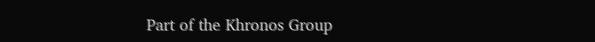Part of the Khronos Group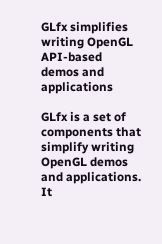GLfx simplifies writing OpenGL API-based demos and applications

GLfx is a set of components that simplify writing OpenGL demos and applications. It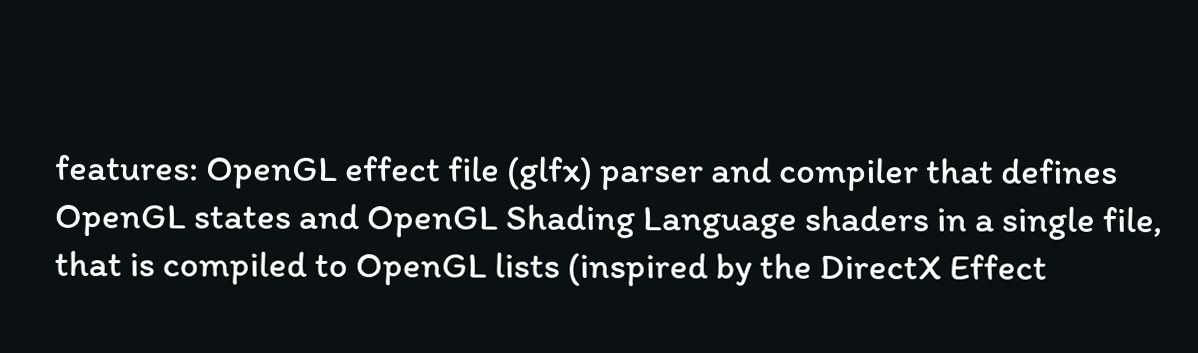features: OpenGL effect file (glfx) parser and compiler that defines OpenGL states and OpenGL Shading Language shaders in a single file, that is compiled to OpenGL lists (inspired by the DirectX Effect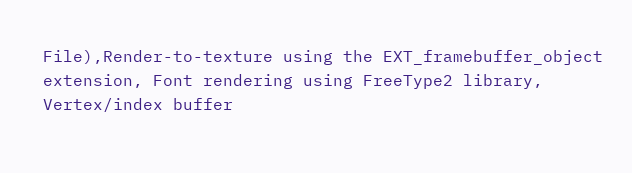File),Render-to-texture using the EXT_framebuffer_object extension, Font rendering using FreeType2 library, Vertex/index buffer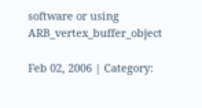software or using ARB_vertex_buffer_object

Feb 02, 2006 | Category: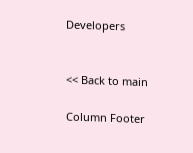Developers


<< Back to main

Column Footer